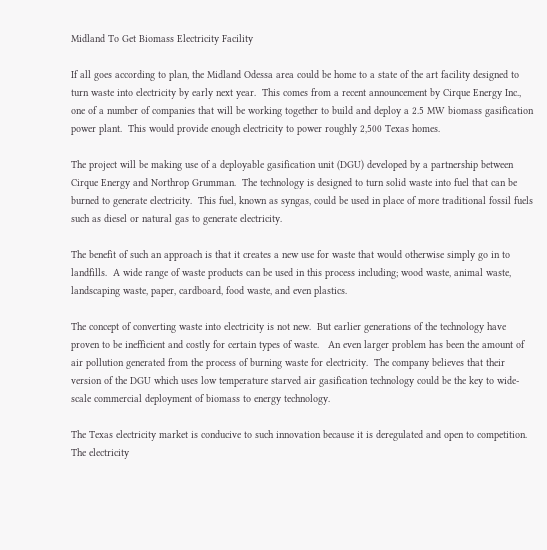Midland To Get Biomass Electricity Facility

If all goes according to plan, the Midland Odessa area could be home to a state of the art facility designed to turn waste into electricity by early next year.  This comes from a recent announcement by Cirque Energy Inc., one of a number of companies that will be working together to build and deploy a 2.5 MW biomass gasification power plant.  This would provide enough electricity to power roughly 2,500 Texas homes.

The project will be making use of a deployable gasification unit (DGU) developed by a partnership between Cirque Energy and Northrop Grumman.  The technology is designed to turn solid waste into fuel that can be burned to generate electricity.  This fuel, known as syngas, could be used in place of more traditional fossil fuels such as diesel or natural gas to generate electricity.

The benefit of such an approach is that it creates a new use for waste that would otherwise simply go in to landfills.  A wide range of waste products can be used in this process including; wood waste, animal waste, landscaping waste, paper, cardboard, food waste, and even plastics.

The concept of converting waste into electricity is not new.  But earlier generations of the technology have proven to be inefficient and costly for certain types of waste.   An even larger problem has been the amount of air pollution generated from the process of burning waste for electricity.  The company believes that their version of the DGU which uses low temperature starved air gasification technology could be the key to wide-scale commercial deployment of biomass to energy technology.

The Texas electricity market is conducive to such innovation because it is deregulated and open to competition. The electricity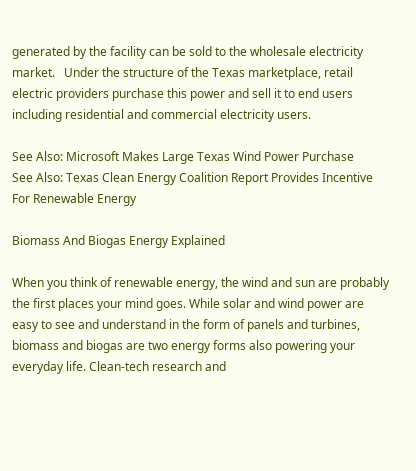generated by the facility can be sold to the wholesale electricity market.   Under the structure of the Texas marketplace, retail electric providers purchase this power and sell it to end users including residential and commercial electricity users.

See Also: Microsoft Makes Large Texas Wind Power Purchase
See Also: Texas Clean Energy Coalition Report Provides Incentive For Renewable Energy

Biomass And Biogas Energy Explained

When you think of renewable energy, the wind and sun are probably the first places your mind goes. While solar and wind power are easy to see and understand in the form of panels and turbines, biomass and biogas are two energy forms also powering your everyday life. Clean-tech research and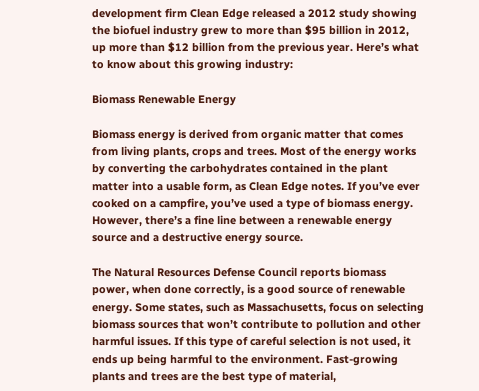development firm Clean Edge released a 2012 study showing the biofuel industry grew to more than $95 billion in 2012, up more than $12 billion from the previous year. Here’s what to know about this growing industry:

Biomass Renewable Energy

Biomass energy is derived from organic matter that comes from living plants, crops and trees. Most of the energy works by converting the carbohydrates contained in the plant matter into a usable form, as Clean Edge notes. If you’ve ever cooked on a campfire, you’ve used a type of biomass energy. However, there’s a fine line between a renewable energy source and a destructive energy source.

The Natural Resources Defense Council reports biomass power, when done correctly, is a good source of renewable energy. Some states, such as Massachusetts, focus on selecting biomass sources that won’t contribute to pollution and other harmful issues. If this type of careful selection is not used, it ends up being harmful to the environment. Fast-growing plants and trees are the best type of material,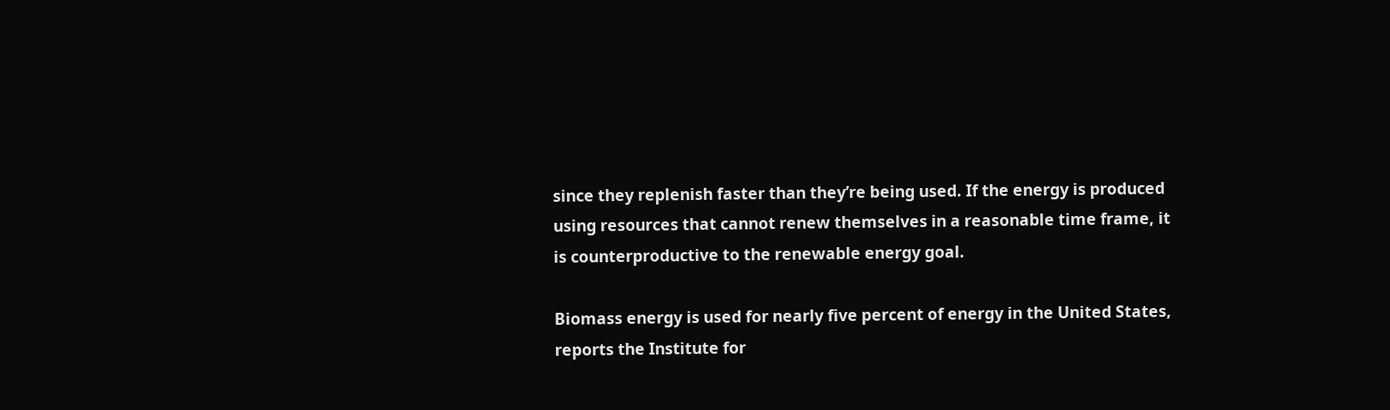since they replenish faster than they’re being used. If the energy is produced using resources that cannot renew themselves in a reasonable time frame, it is counterproductive to the renewable energy goal.

Biomass energy is used for nearly five percent of energy in the United States, reports the Institute for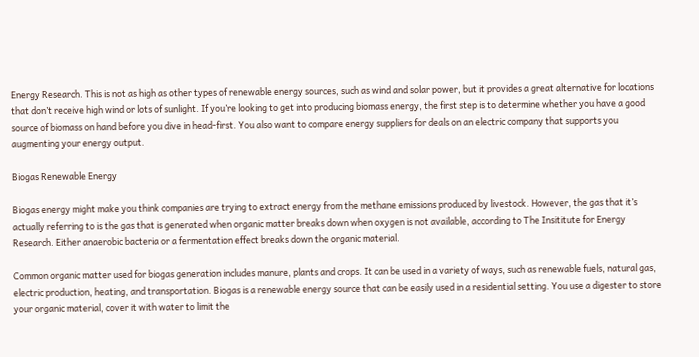Energy Research. This is not as high as other types of renewable energy sources, such as wind and solar power, but it provides a great alternative for locations that don’t receive high wind or lots of sunlight. If you’re looking to get into producing biomass energy, the first step is to determine whether you have a good source of biomass on hand before you dive in head-first. You also want to compare energy suppliers for deals on an electric company that supports you augmenting your energy output.

Biogas Renewable Energy

Biogas energy might make you think companies are trying to extract energy from the methane emissions produced by livestock. However, the gas that it’s actually referring to is the gas that is generated when organic matter breaks down when oxygen is not available, according to The Insititute for Energy Research. Either anaerobic bacteria or a fermentation effect breaks down the organic material.

Common organic matter used for biogas generation includes manure, plants and crops. It can be used in a variety of ways, such as renewable fuels, natural gas, electric production, heating, and transportation. Biogas is a renewable energy source that can be easily used in a residential setting. You use a digester to store your organic material, cover it with water to limit the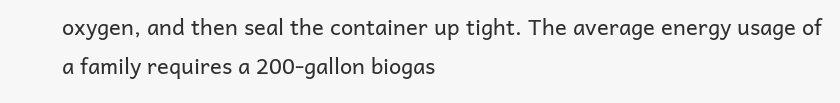oxygen, and then seal the container up tight. The average energy usage of a family requires a 200-gallon biogas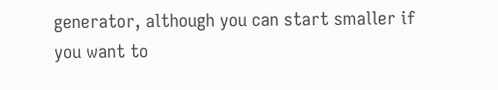generator, although you can start smaller if you want to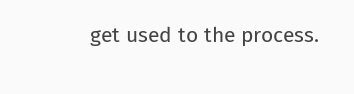get used to the process.